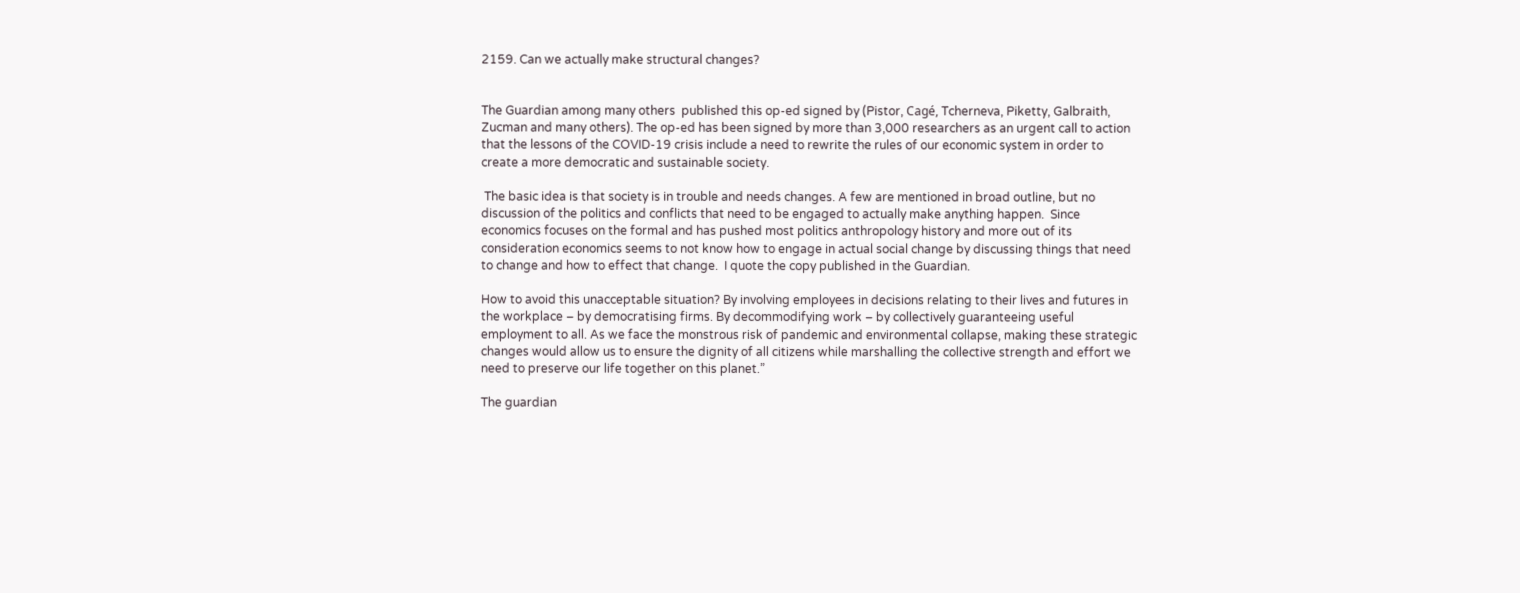2159. Can we actually make structural changes?


The Guardian among many others  published this op-ed signed by (Pistor, Cagé, Tcherneva, Piketty, Galbraith, Zucman and many others). The op-ed has been signed by more than 3,000 researchers as an urgent call to action that the lessons of the COVID-19 crisis include a need to rewrite the rules of our economic system in order to create a more democratic and sustainable society.

 The basic idea is that society is in trouble and needs changes. A few are mentioned in broad outline, but no discussion of the politics and conflicts that need to be engaged to actually make anything happen.  Since economics focuses on the formal and has pushed most politics anthropology history and more out of its consideration economics seems to not know how to engage in actual social change by discussing things that need to change and how to effect that change.  I quote the copy published in the Guardian.

How to avoid this unacceptable situation? By involving employees in decisions relating to their lives and futures in the workplace – by democratising firms. By decommodifying work – by collectively guaranteeing useful employment to all. As we face the monstrous risk of pandemic and environmental collapse, making these strategic changes would allow us to ensure the dignity of all citizens while marshalling the collective strength and effort we need to preserve our life together on this planet.”

The guardian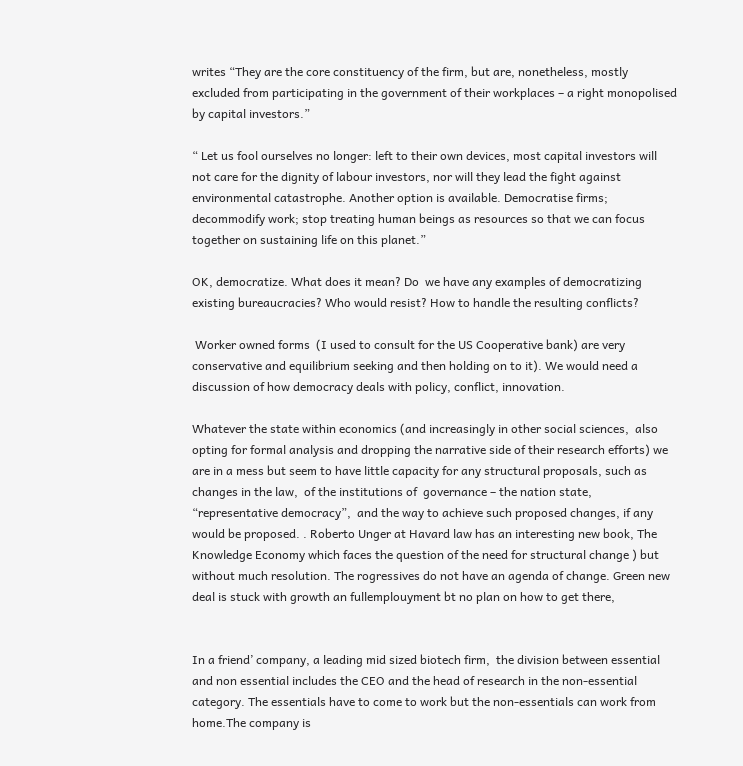writes “They are the core constituency of the firm, but are, nonetheless, mostly excluded from participating in the government of their workplaces – a right monopolised by capital investors.”

“ Let us fool ourselves no longer: left to their own devices, most capital investors will not care for the dignity of labour investors, nor will they lead the fight against environmental catastrophe. Another option is available. Democratise firms; decommodify work; stop treating human beings as resources so that we can focus together on sustaining life on this planet.”

OK, democratize. What does it mean? Do  we have any examples of democratizing existing bureaucracies? Who would resist? How to handle the resulting conflicts?

 Worker owned forms  (I used to consult for the US Cooperative bank) are very conservative and equilibrium seeking and then holding on to it). We would need a discussion of how democracy deals with policy, conflict, innovation.

Whatever the state within economics (and increasingly in other social sciences,  also opting for formal analysis and dropping the narrative side of their research efforts) we are in a mess but seem to have little capacity for any structural proposals, such as changes in the law,  of the institutions of  governance – the nation state, “representative democracy”,  and the way to achieve such proposed changes, if any would be proposed. . Roberto Unger at Havard law has an interesting new book, The Knowledge Economy which faces the question of the need for structural change ) but without much resolution. The rogressives do not have an agenda of change. Green new deal is stuck with growth an fullemplouyment bt no plan on how to get there,


In a friend’ company, a leading mid sized biotech firm,  the division between essential and non essential includes the CEO and the head of research in the non-essential category. The essentials have to come to work but the non-essentials can work from home.The company is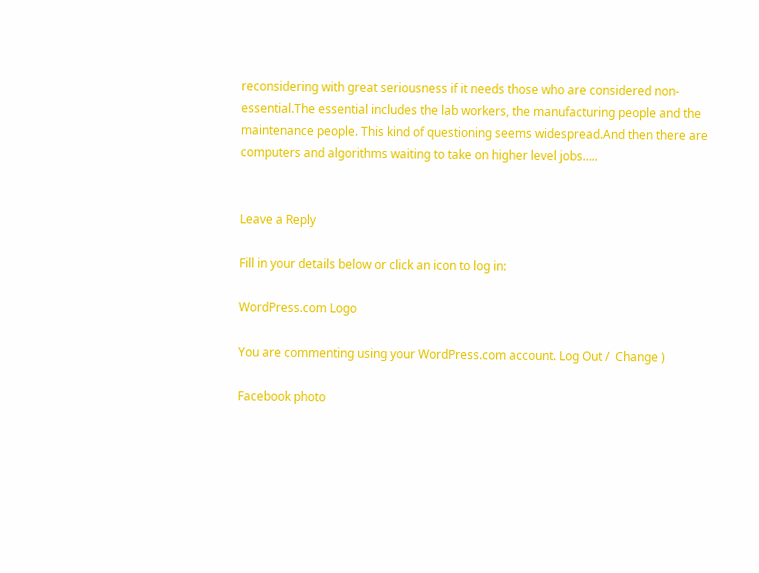reconsidering with great seriousness if it needs those who are considered non-essential.The essential includes the lab workers, the manufacturing people and the maintenance people. This kind of questioning seems widespread.And then there are computers and algorithms waiting to take on higher level jobs…..


Leave a Reply

Fill in your details below or click an icon to log in:

WordPress.com Logo

You are commenting using your WordPress.com account. Log Out /  Change )

Facebook photo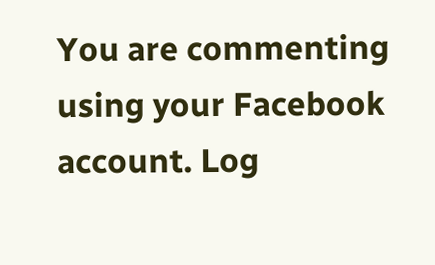You are commenting using your Facebook account. Log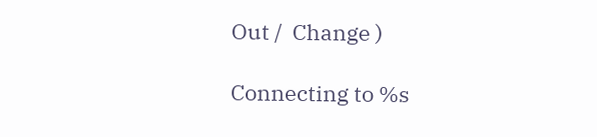Out /  Change )

Connecting to %s